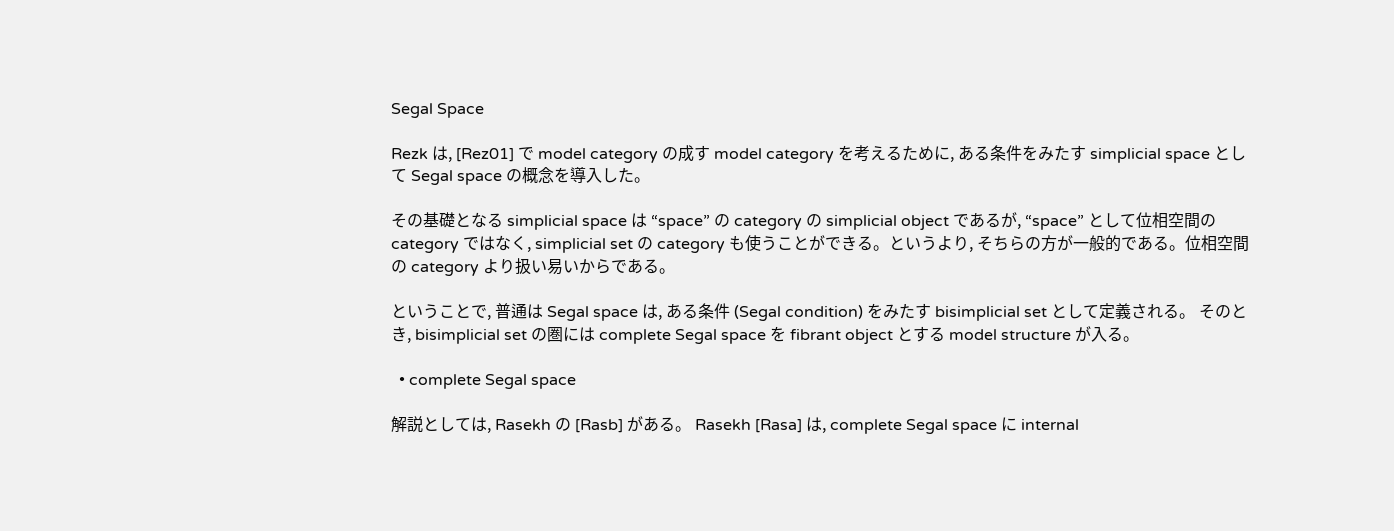Segal Space

Rezk は, [Rez01] で model category の成す model category を考えるために, ある条件をみたす simplicial space として Segal space の概念を導入した。

その基礎となる simplicial space は “space” の category の simplicial object であるが, “space” として位相空間の category ではなく, simplicial set の category も使うことができる。というより, そちらの方が一般的である。位相空間の category より扱い易いからである。

ということで, 普通は Segal space は, ある条件 (Segal condition) をみたす bisimplicial set として定義される。 そのとき, bisimplicial set の圏には complete Segal space を fibrant object とする model structure が入る。

  • complete Segal space

解説としては, Rasekh の [Rasb] がある。 Rasekh [Rasa] は, complete Segal space に internal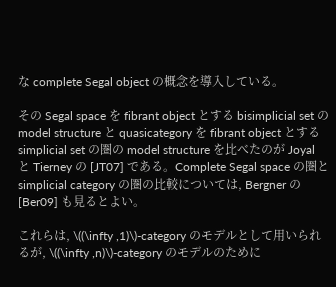な complete Segal object の概念を導入している。

その Segal space を fibrant object とする bisimplicial set の model structure と quasicategory を fibrant object とする simplicial set の圏の model structure を比べたのが Joyal と Tierney の [JT07] である。Complete Segal space の圏と simplicial category の圏の比較については, Bergner の [Ber09] も見るとよい。

これらは, \((\infty ,1)\)-category のモデルとして用いられるが, \((\infty ,n)\)-category のモデルのために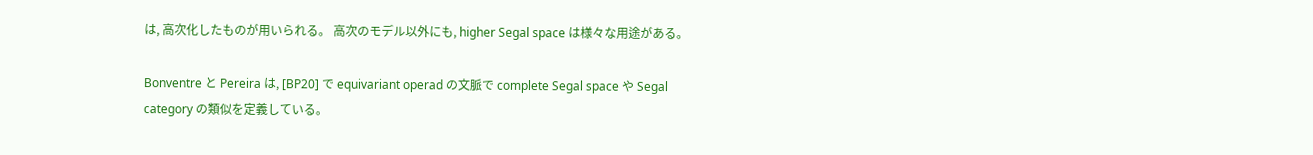は, 高次化したものが用いられる。 高次のモデル以外にも, higher Segal space は様々な用途がある。

Bonventre と Pereira は, [BP20] で equivariant operad の文脈で complete Segal space や Segal category の類似を定義している。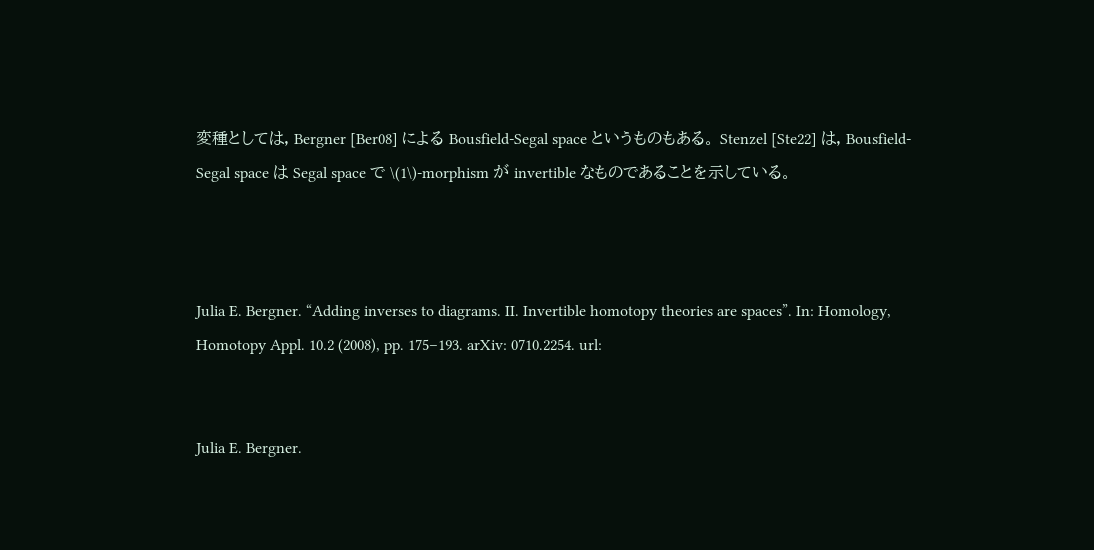変種としては, Bergner [Ber08] による Bousfield-Segal space というものもある。 Stenzel [Ste22] は, Bousfield-Segal space は Segal space で \(1\)-morphism が invertible なものであることを示している。



Julia E. Bergner. “Adding inverses to diagrams. II. Invertible homotopy theories are spaces”. In: Homology, Homotopy Appl. 10.2 (2008), pp. 175–193. arXiv: 0710.2254. url:


Julia E. Bergner.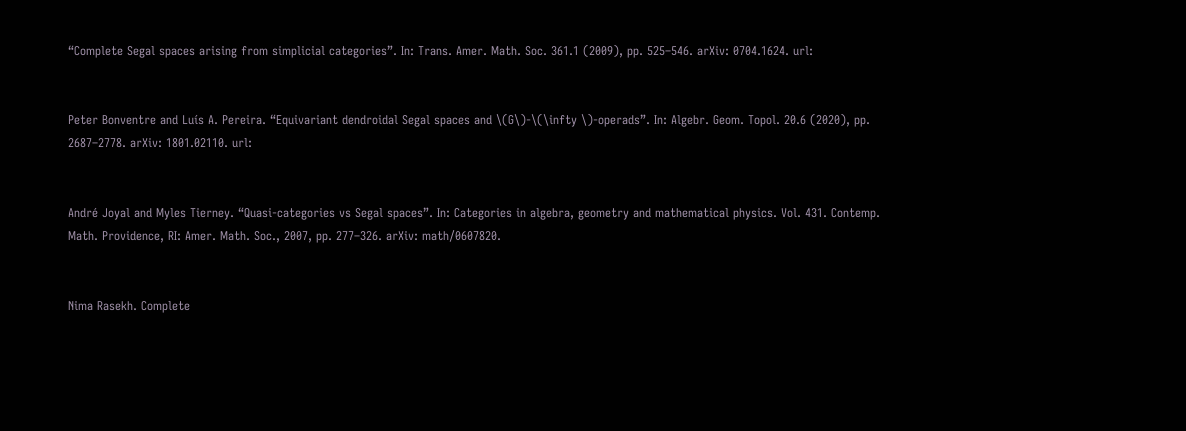“Complete Segal spaces arising from simplicial categories”. In: Trans. Amer. Math. Soc. 361.1 (2009), pp. 525–546. arXiv: 0704.1624. url:


Peter Bonventre and Luı́s A. Pereira. “Equivariant dendroidal Segal spaces and \(G\)-\(\infty \)-operads”. In: Algebr. Geom. Topol. 20.6 (2020), pp. 2687–2778. arXiv: 1801.02110. url:


André Joyal and Myles Tierney. “Quasi-categories vs Segal spaces”. In: Categories in algebra, geometry and mathematical physics. Vol. 431. Contemp. Math. Providence, RI: Amer. Math. Soc., 2007, pp. 277–326. arXiv: math/0607820.


Nima Rasekh. Complete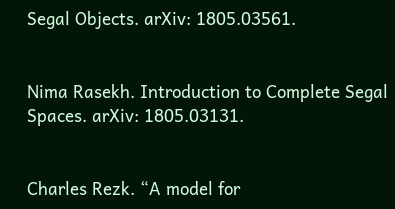Segal Objects. arXiv: 1805.03561.


Nima Rasekh. Introduction to Complete Segal Spaces. arXiv: 1805.03131.


Charles Rezk. “A model for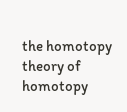the homotopy theory of homotopy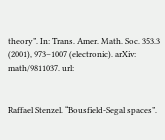theory”. In: Trans. Amer. Math. Soc. 353.3 (2001), 973–1007 (electronic). arXiv: math/9811037. url:


Raffael Stenzel. “Bousfield-Segal spaces”.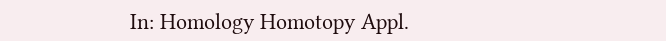In: Homology Homotopy Appl.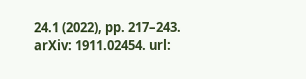24.1 (2022), pp. 217–243. arXiv: 1911.02454. url: